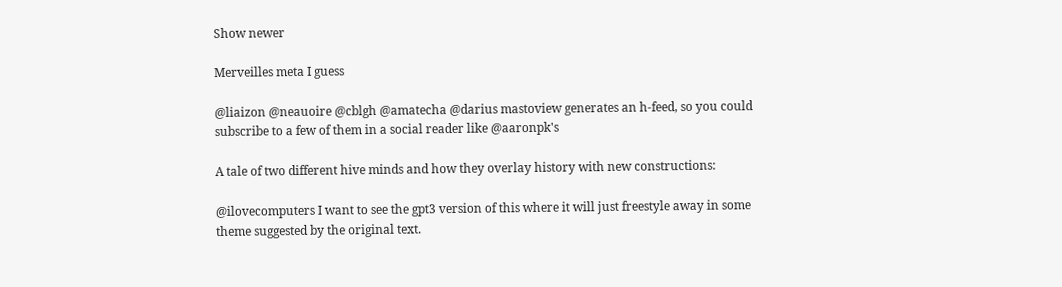Show newer

Merveilles meta I guess

@liaizon @neauoire @cblgh @amatecha @darius mastoview generates an h-feed, so you could subscribe to a few of them in a social reader like @aaronpk's

A tale of two different hive minds and how they overlay history with new constructions:

@ilovecomputers I want to see the gpt3 version of this where it will just freestyle away in some theme suggested by the original text.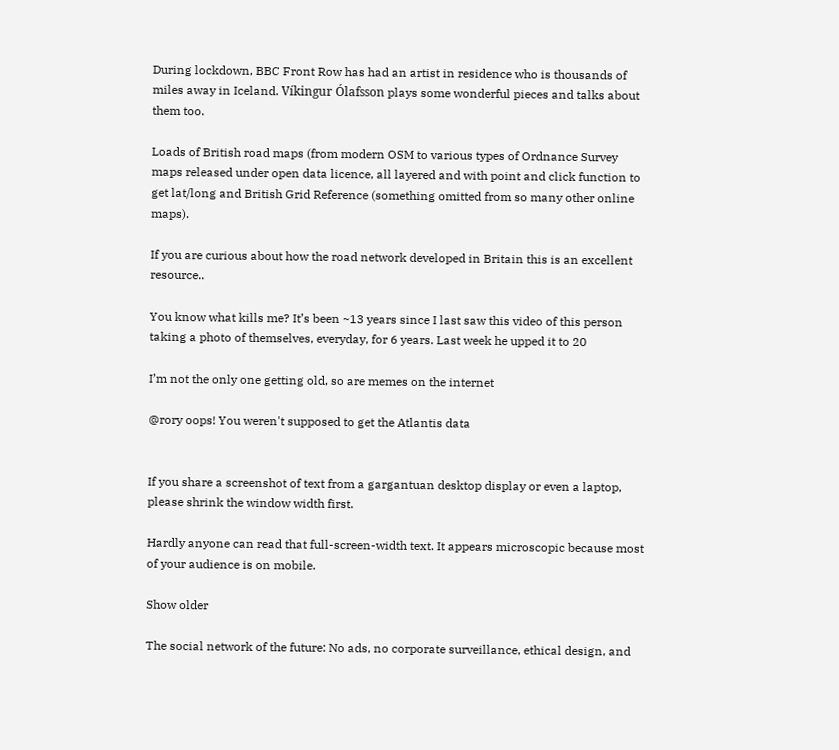During lockdown, BBC Front Row has had an artist in residence who is thousands of miles away in Iceland. Víkingur Ólafsson plays some wonderful pieces and talks about them too.

Loads of British road maps (from modern OSM to various types of Ordnance Survey maps released under open data licence, all layered and with point and click function to get lat/long and British Grid Reference (something omitted from so many other online maps).

If you are curious about how the road network developed in Britain this is an excellent resource..

You know what kills me? It’s been ~13 years since I last saw this video of this person taking a photo of themselves, everyday, for 6 years. Last week he upped it to 20

I’m not the only one getting old, so are memes on the internet

@rory oops! You weren't supposed to get the Atlantis data


If you share a screenshot of text from a gargantuan desktop display or even a laptop, please shrink the window width first.

Hardly anyone can read that full-screen-width text. It appears microscopic because most of your audience is on mobile.

Show older

The social network of the future: No ads, no corporate surveillance, ethical design, and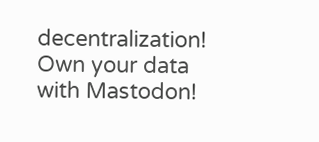decentralization! Own your data with Mastodon!